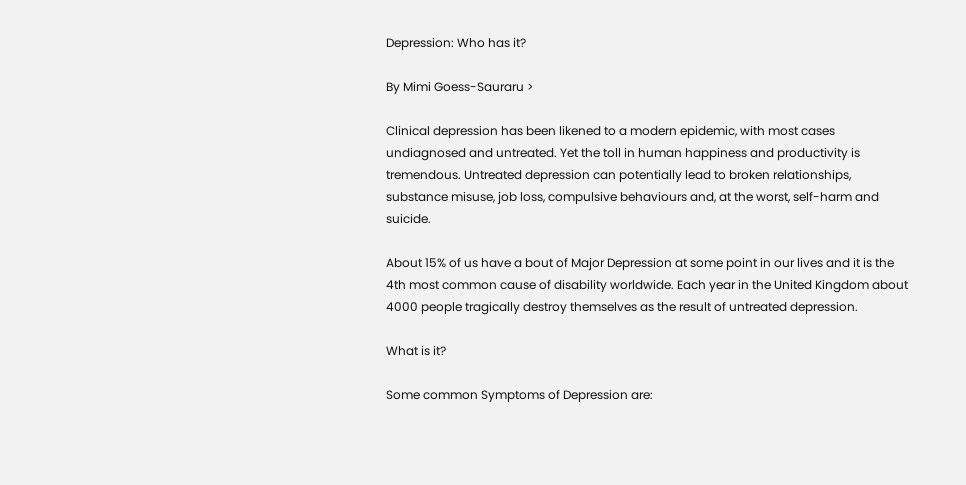Depression: Who has it?

By Mimi Goess-Sauraru >

Clinical depression has been likened to a modern epidemic, with most cases undiagnosed and untreated. Yet the toll in human happiness and productivity is tremendous. Untreated depression can potentially lead to broken relationships, substance misuse, job loss, compulsive behaviours and, at the worst, self-harm and suicide.

About 15% of us have a bout of Major Depression at some point in our lives and it is the 4th most common cause of disability worldwide. Each year in the United Kingdom about 4000 people tragically destroy themselves as the result of untreated depression.

What is it?

Some common Symptoms of Depression are: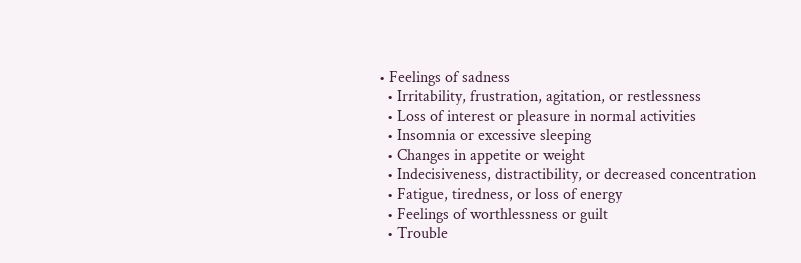• Feelings of sadness
  • Irritability, frustration, agitation, or restlessness
  • Loss of interest or pleasure in normal activities
  • Insomnia or excessive sleeping
  • Changes in appetite or weight
  • Indecisiveness, distractibility, or decreased concentration
  • Fatigue, tiredness, or loss of energy
  • Feelings of worthlessness or guilt
  • Trouble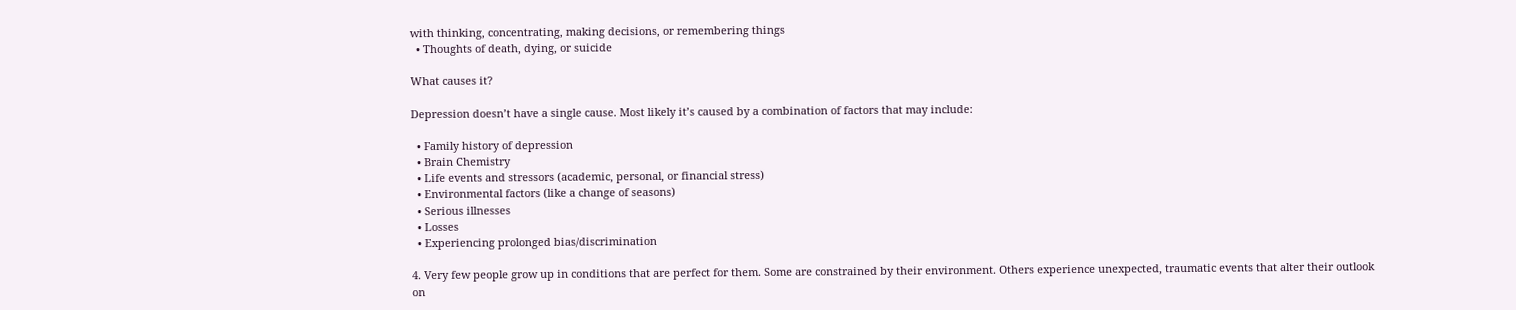with thinking, concentrating, making decisions, or remembering things
  • Thoughts of death, dying, or suicide

What causes it?

Depression doesn’t have a single cause. Most likely it’s caused by a combination of factors that may include:

  • Family history of depression
  • Brain Chemistry
  • Life events and stressors (academic, personal, or financial stress)
  • Environmental factors (like a change of seasons)
  • Serious illnesses
  • Losses
  • Experiencing prolonged bias/discrimination

4. Very few people grow up in conditions that are perfect for them. Some are constrained by their environment. Others experience unexpected, traumatic events that alter their outlook on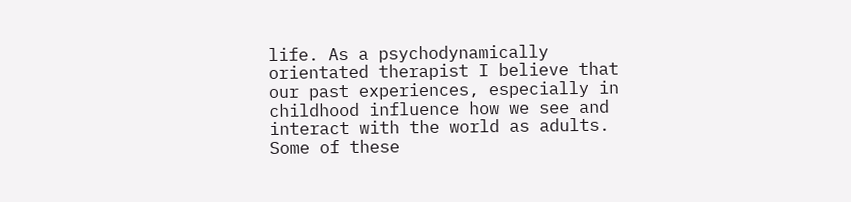life. As a psychodynamically orientated therapist I believe that our past experiences, especially in childhood influence how we see and interact with the world as adults. Some of these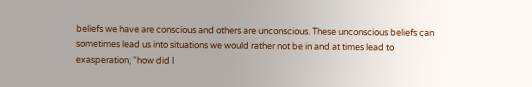beliefs we have are conscious and others are unconscious. These unconscious beliefs can sometimes lead us into situations we would rather not be in and at times lead to exasperation; “how did I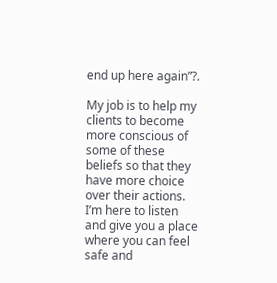end up here again”?.

My job is to help my clients to become more conscious of some of these beliefs so that they have more choice over their actions. I’m here to listen and give you a place where you can feel safe and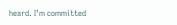heard. I’m committed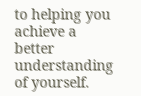to helping you achieve a better understanding of yourself.